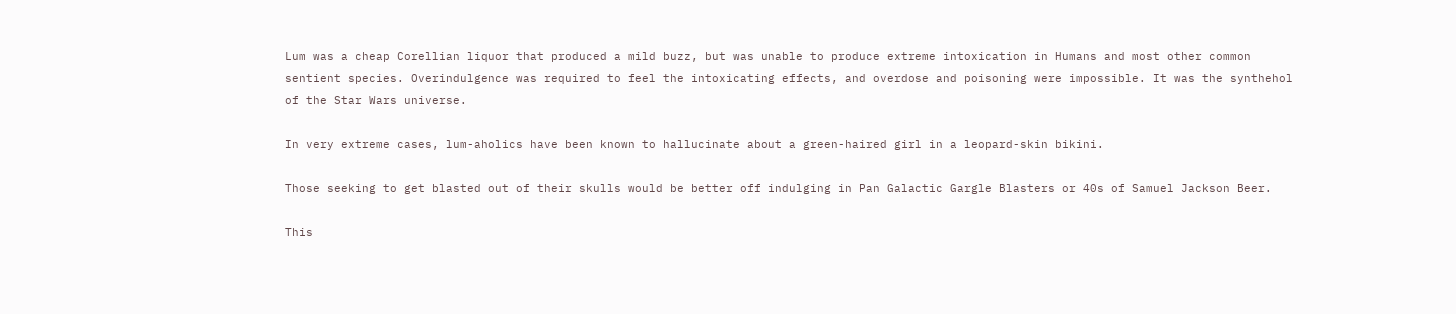Lum was a cheap Corellian liquor that produced a mild buzz, but was unable to produce extreme intoxication in Humans and most other common sentient species. Overindulgence was required to feel the intoxicating effects, and overdose and poisoning were impossible. It was the synthehol of the Star Wars universe.

In very extreme cases, lum-aholics have been known to hallucinate about a green-haired girl in a leopard-skin bikini.

Those seeking to get blasted out of their skulls would be better off indulging in Pan Galactic Gargle Blasters or 40s of Samuel Jackson Beer.

This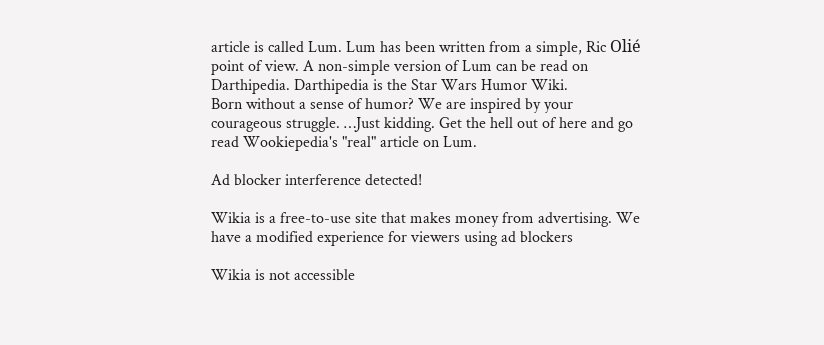article is called Lum. Lum has been written from a simple, Ric Olié point of view. A non-simple version of Lum can be read on Darthipedia. Darthipedia is the Star Wars Humor Wiki.
Born without a sense of humor? We are inspired by your courageous struggle. …Just kidding. Get the hell out of here and go read Wookiepedia's "real" article on Lum.

Ad blocker interference detected!

Wikia is a free-to-use site that makes money from advertising. We have a modified experience for viewers using ad blockers

Wikia is not accessible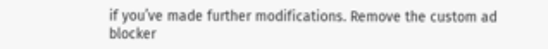if you’ve made further modifications. Remove the custom ad blocker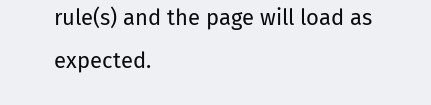rule(s) and the page will load as expected.